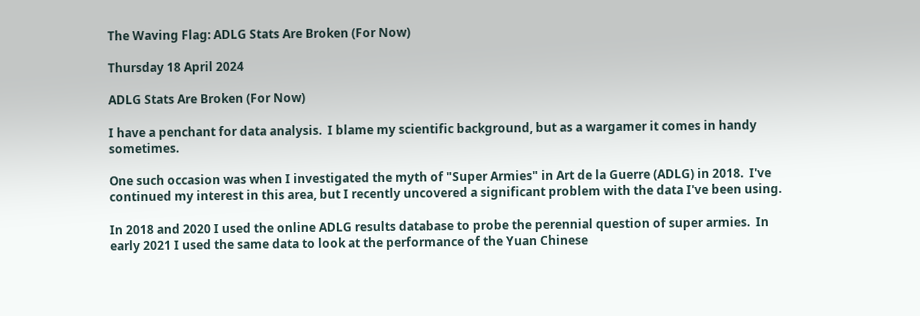The Waving Flag: ADLG Stats Are Broken (For Now)

Thursday 18 April 2024

ADLG Stats Are Broken (For Now)

I have a penchant for data analysis.  I blame my scientific background, but as a wargamer it comes in handy sometimes.

One such occasion was when I investigated the myth of "Super Armies" in Art de la Guerre (ADLG) in 2018.  I've continued my interest in this area, but I recently uncovered a significant problem with the data I've been using.

In 2018 and 2020 I used the online ADLG results database to probe the perennial question of super armies.  In early 2021 I used the same data to look at the performance of the Yuan Chinese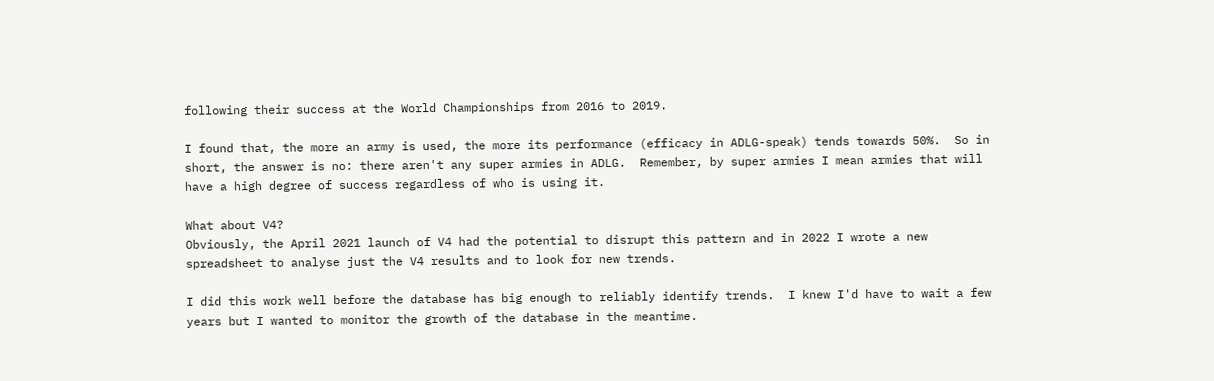following their success at the World Championships from 2016 to 2019.

I found that, the more an army is used, the more its performance (efficacy in ADLG-speak) tends towards 50%.  So in short, the answer is no: there aren't any super armies in ADLG.  Remember, by super armies I mean armies that will have a high degree of success regardless of who is using it.

What about V4?
Obviously, the April 2021 launch of V4 had the potential to disrupt this pattern and in 2022 I wrote a new spreadsheet to analyse just the V4 results and to look for new trends.

I did this work well before the database has big enough to reliably identify trends.  I knew I'd have to wait a few years but I wanted to monitor the growth of the database in the meantime.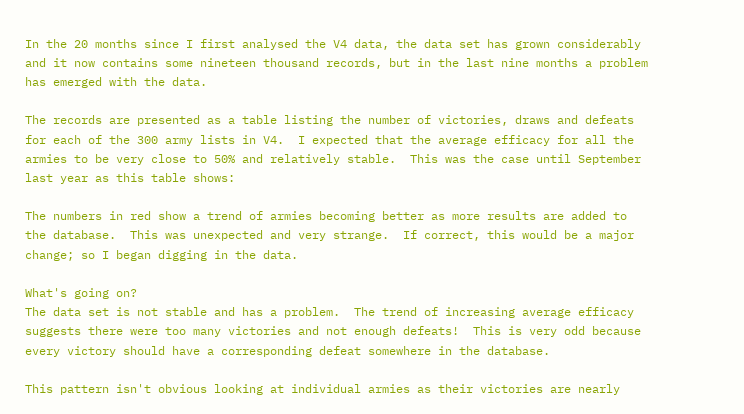In the 20 months since I first analysed the V4 data, the data set has grown considerably and it now contains some nineteen thousand records, but in the last nine months a problem has emerged with the data.

The records are presented as a table listing the number of victories, draws and defeats for each of the 300 army lists in V4.  I expected that the average efficacy for all the armies to be very close to 50% and relatively stable.  This was the case until September last year as this table shows:

The numbers in red show a trend of armies becoming better as more results are added to the database.  This was unexpected and very strange.  If correct, this would be a major change; so I began digging in the data.

What's going on?
The data set is not stable and has a problem.  The trend of increasing average efficacy suggests there were too many victories and not enough defeats!  This is very odd because every victory should have a corresponding defeat somewhere in the database.

This pattern isn't obvious looking at individual armies as their victories are nearly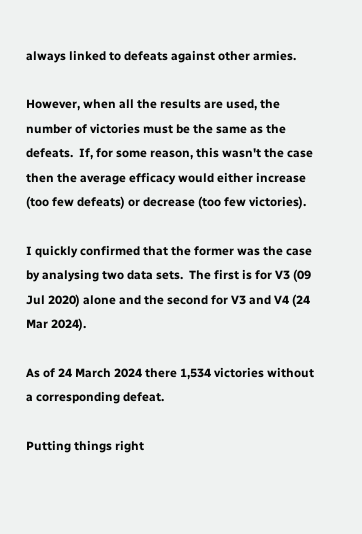always linked to defeats against other armies.

However, when all the results are used, the number of victories must be the same as the defeats.  If, for some reason, this wasn't the case then the average efficacy would either increase (too few defeats) or decrease (too few victories).

I quickly confirmed that the former was the case by analysing two data sets.  The first is for V3 (09 Jul 2020) alone and the second for V3 and V4 (24 Mar 2024).

As of 24 March 2024 there 1,534 victories without a corresponding defeat.

Putting things right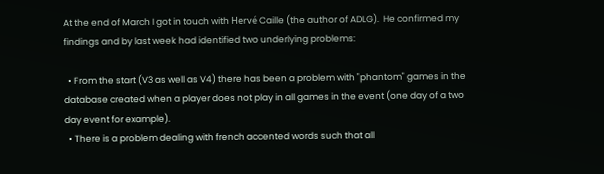At the end of March I got in touch with Hervé Caille (the author of ADLG).  He confirmed my findings and by last week had identified two underlying problems:

  • From the start (V3 as well as V4) there has been a problem with "phantom" games in the database created when a player does not play in all games in the event (one day of a two day event for example).
  • There is a problem dealing with french accented words such that all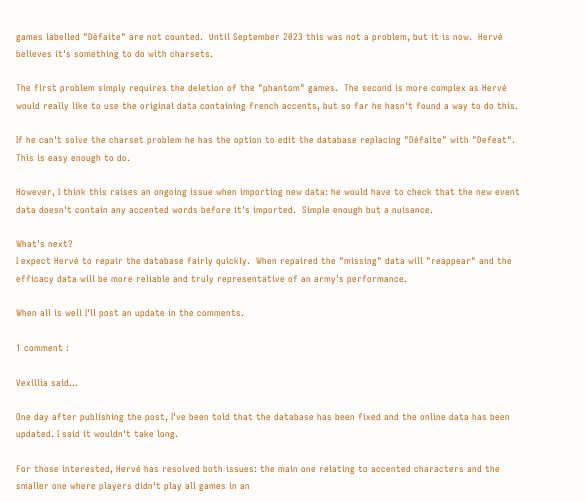games labelled "Défaite" are not counted.  Until September 2023 this was not a problem, but it is now.  Hervé believes it's something to do with charsets.

The first problem simply requires the deletion of the "phantom" games.  The second is more complex as Hervé would really like to use the original data containing french accents, but so far he hasn't found a way to do this.

If he can't solve the charset problem he has the option to edit the database replacing "Défaite" with "Defeat".  This is easy enough to do.

However, I think this raises an ongoing issue when importing new data: he would have to check that the new event data doesn't contain any accented words before it's imported.  Simple enough but a nuisance.

What's next?
I expect Hervé to repair the database fairly quickly.  When repaired the "missing" data will "reappear" and the efficacy data will be more reliable and truly representative of an army's performance.

When all is well I'll post an update in the comments.

1 comment :

Vexillia said...

One day after publishing the post, I've been told that the database has been fixed and the online data has been updated. I said it wouldn't take long.

For those interested, Hervé has resolved both issues: the main one relating to accented characters and the smaller one where players didn't play all games in an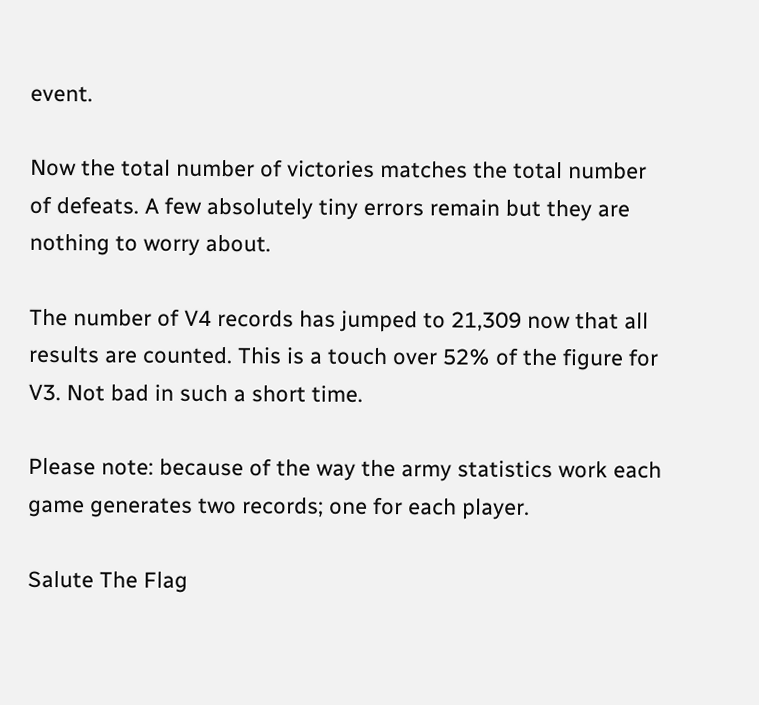event.

Now the total number of victories matches the total number of defeats. A few absolutely tiny errors remain but they are nothing to worry about.

The number of V4 records has jumped to 21,309 now that all results are counted. This is a touch over 52% of the figure for V3. Not bad in such a short time.

Please note: because of the way the army statistics work each game generates two records; one for each player.

Salute The Flag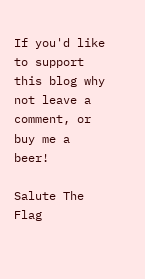If you'd like to support this blog why not leave a comment, or buy me a beer!

Salute The Flag